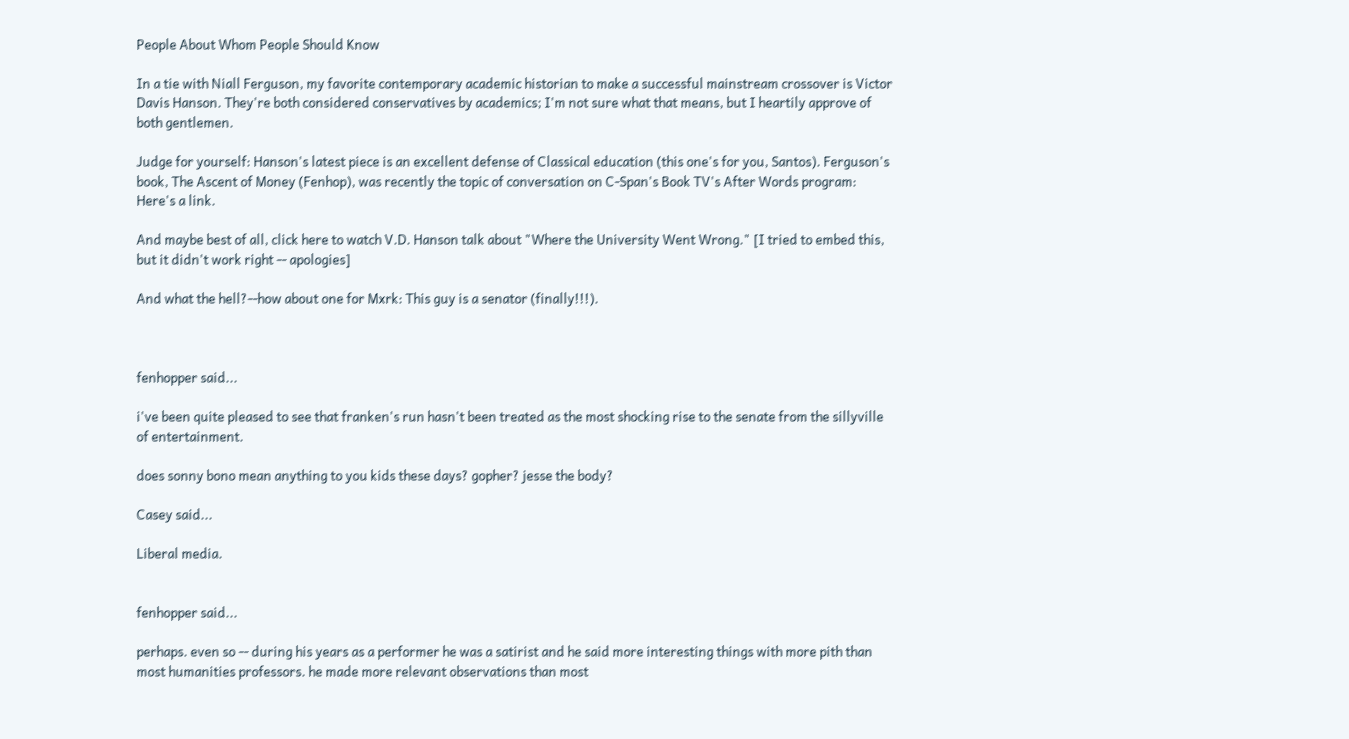People About Whom People Should Know

In a tie with Niall Ferguson, my favorite contemporary academic historian to make a successful mainstream crossover is Victor Davis Hanson. They're both considered conservatives by academics; I'm not sure what that means, but I heartily approve of both gentlemen.

Judge for yourself: Hanson's latest piece is an excellent defense of Classical education (this one's for you, Santos). Ferguson's book, The Ascent of Money (Fenhop), was recently the topic of conversation on C-Span's Book TV's After Words program: Here's a link.

And maybe best of all, click here to watch V.D. Hanson talk about "Where the University Went Wrong." [I tried to embed this, but it didn't work right -- apologies]

And what the hell?--how about one for Mxrk: This guy is a senator (finally!!!).



fenhopper said...

i've been quite pleased to see that franken's run hasn't been treated as the most shocking rise to the senate from the sillyville of entertainment.

does sonny bono mean anything to you kids these days? gopher? jesse the body?

Casey said...

Liberal media.


fenhopper said...

perhaps. even so -- during his years as a performer he was a satirist and he said more interesting things with more pith than most humanities professors. he made more relevant observations than most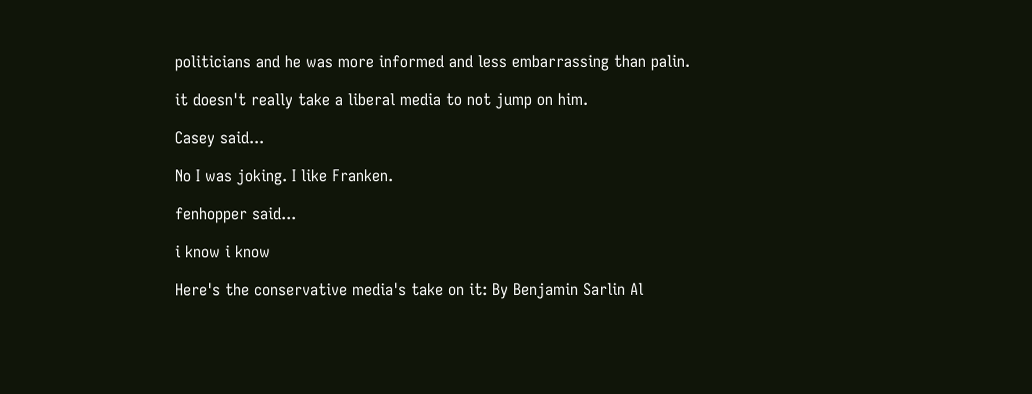politicians and he was more informed and less embarrassing than palin.

it doesn't really take a liberal media to not jump on him.

Casey said...

No I was joking. I like Franken.

fenhopper said...

i know i know

Here's the conservative media's take on it: By Benjamin Sarlin Al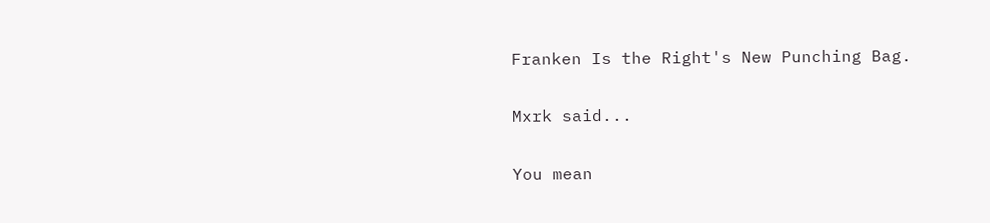Franken Is the Right's New Punching Bag.

Mxrk said...

You mean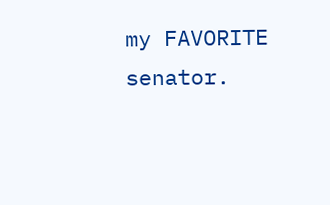my FAVORITE senator.